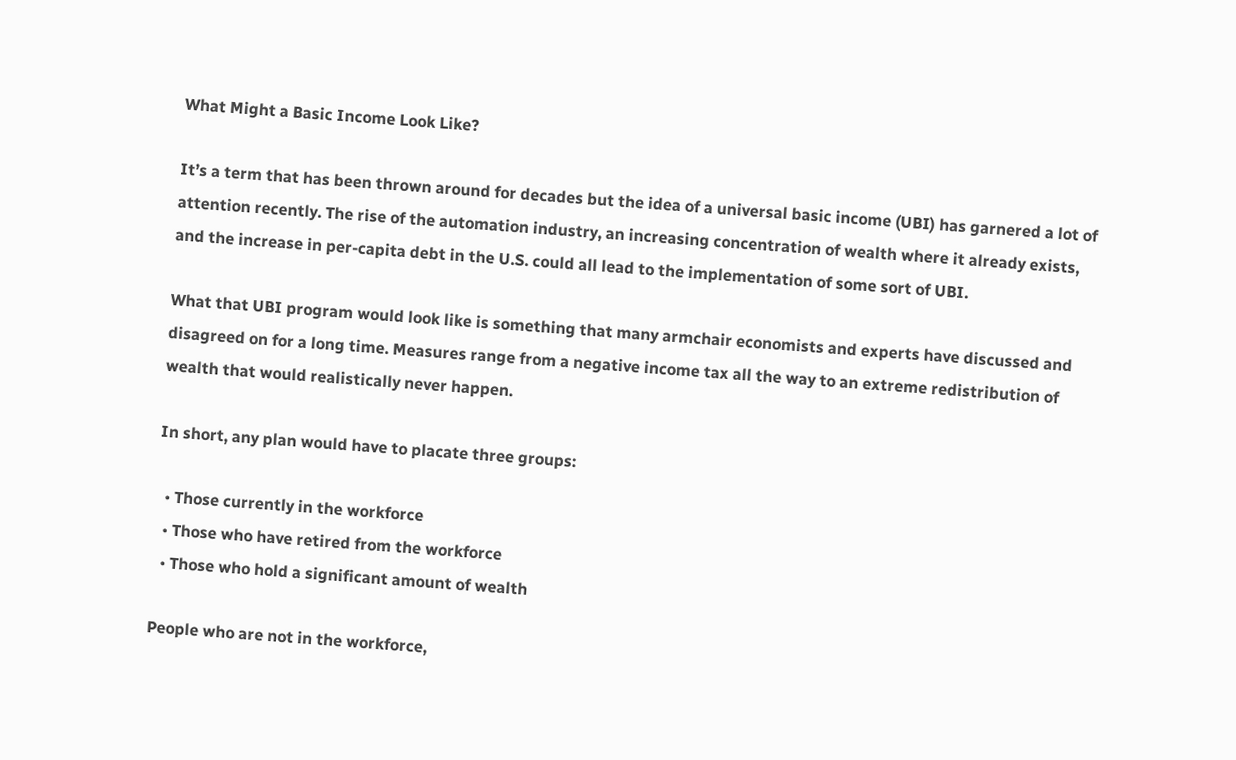What Might a Basic Income Look Like?

It’s a term that has been thrown around for decades but the idea of a universal basic income (UBI) has garnered a lot of attention recently. The rise of the automation industry, an increasing concentration of wealth where it already exists, and the increase in per-capita debt in the U.S. could all lead to the implementation of some sort of UBI.

What that UBI program would look like is something that many armchair economists and experts have discussed and disagreed on for a long time. Measures range from a negative income tax all the way to an extreme redistribution of wealth that would realistically never happen.

In short, any plan would have to placate three groups:

  • Those currently in the workforce
  • Those who have retired from the workforce
  • Those who hold a significant amount of wealth

People who are not in the workforce,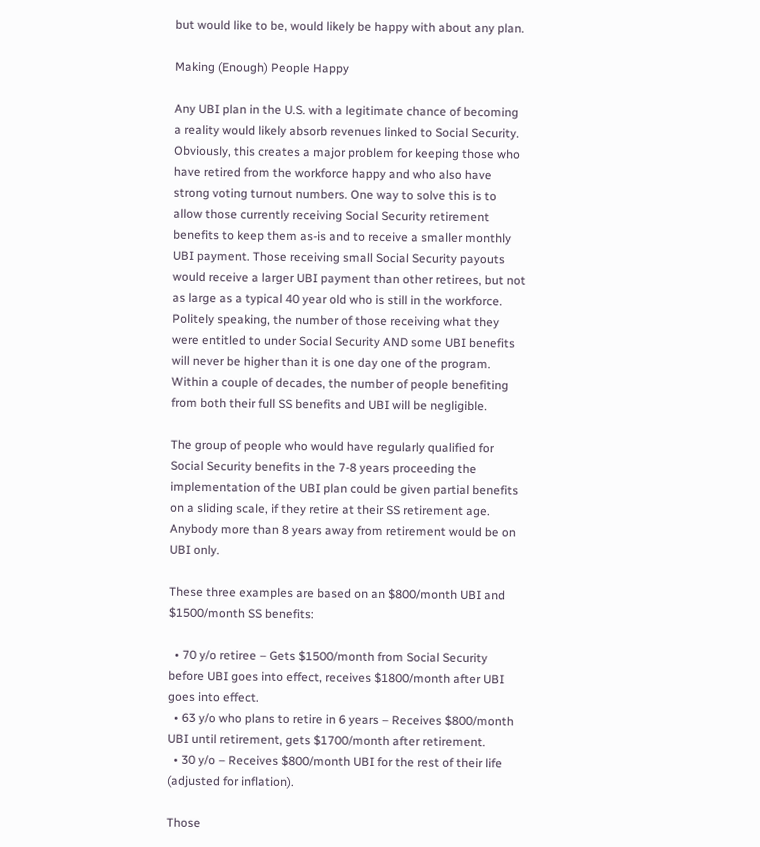but would like to be, would likely be happy with about any plan.

Making (Enough) People Happy

Any UBI plan in the U.S. with a legitimate chance of becoming a reality would likely absorb revenues linked to Social Security. Obviously, this creates a major problem for keeping those who have retired from the workforce happy and who also have strong voting turnout numbers. One way to solve this is to allow those currently receiving Social Security retirement benefits to keep them as-is and to receive a smaller monthly UBI payment. Those receiving small Social Security payouts would receive a larger UBI payment than other retirees, but not as large as a typical 40 year old who is still in the workforce. Politely speaking, the number of those receiving what they were entitled to under Social Security AND some UBI benefits will never be higher than it is one day one of the program. Within a couple of decades, the number of people benefiting from both their full SS benefits and UBI will be negligible.

The group of people who would have regularly qualified for Social Security benefits in the 7-8 years proceeding the implementation of the UBI plan could be given partial benefits on a sliding scale, if they retire at their SS retirement age. Anybody more than 8 years away from retirement would be on UBI only.

These three examples are based on an $800/month UBI and $1500/month SS benefits:

  • 70 y/o retiree – Gets $1500/month from Social Security before UBI goes into effect, receives $1800/month after UBI goes into effect.
  • 63 y/o who plans to retire in 6 years – Receives $800/month UBI until retirement, gets $1700/month after retirement.
  • 30 y/o – Receives $800/month UBI for the rest of their life (adjusted for inflation).

Those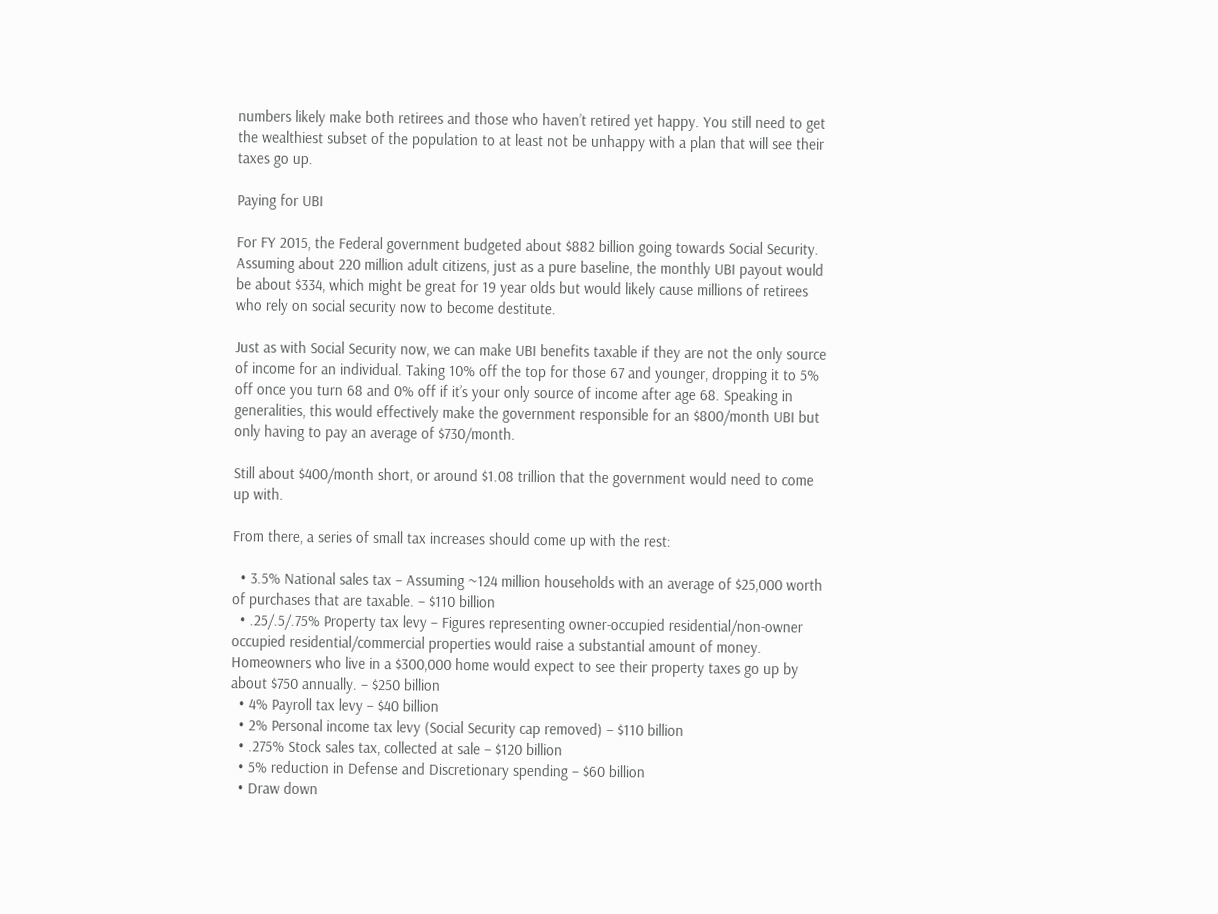numbers likely make both retirees and those who haven’t retired yet happy. You still need to get the wealthiest subset of the population to at least not be unhappy with a plan that will see their taxes go up.

Paying for UBI

For FY 2015, the Federal government budgeted about $882 billion going towards Social Security. Assuming about 220 million adult citizens, just as a pure baseline, the monthly UBI payout would be about $334, which might be great for 19 year olds but would likely cause millions of retirees who rely on social security now to become destitute.

Just as with Social Security now, we can make UBI benefits taxable if they are not the only source of income for an individual. Taking 10% off the top for those 67 and younger, dropping it to 5% off once you turn 68 and 0% off if it’s your only source of income after age 68. Speaking in generalities, this would effectively make the government responsible for an $800/month UBI but only having to pay an average of $730/month.

Still about $400/month short, or around $1.08 trillion that the government would need to come up with.

From there, a series of small tax increases should come up with the rest:

  • 3.5% National sales tax – Assuming ~124 million households with an average of $25,000 worth of purchases that are taxable. – $110 billion
  • .25/.5/.75% Property tax levy – Figures representing owner-occupied residential/non-owner occupied residential/commercial properties would raise a substantial amount of money. Homeowners who live in a $300,000 home would expect to see their property taxes go up by about $750 annually. – $250 billion
  • 4% Payroll tax levy – $40 billion
  • 2% Personal income tax levy (Social Security cap removed) – $110 billion
  • .275% Stock sales tax, collected at sale – $120 billion
  • 5% reduction in Defense and Discretionary spending – $60 billion
  • Draw down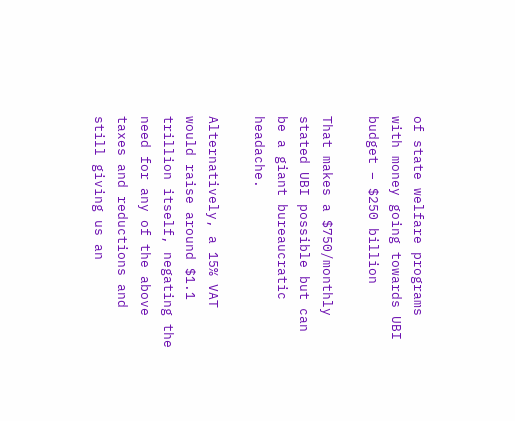of state welfare programs with money going towards UBI budget – $250 billion

That makes a $750/monthly stated UBI possible but can be a giant bureaucratic headache.

Alternatively, a 15% VAT would raise around $1.1 trillion itself, negating the need for any of the above taxes and reductions and still giving us an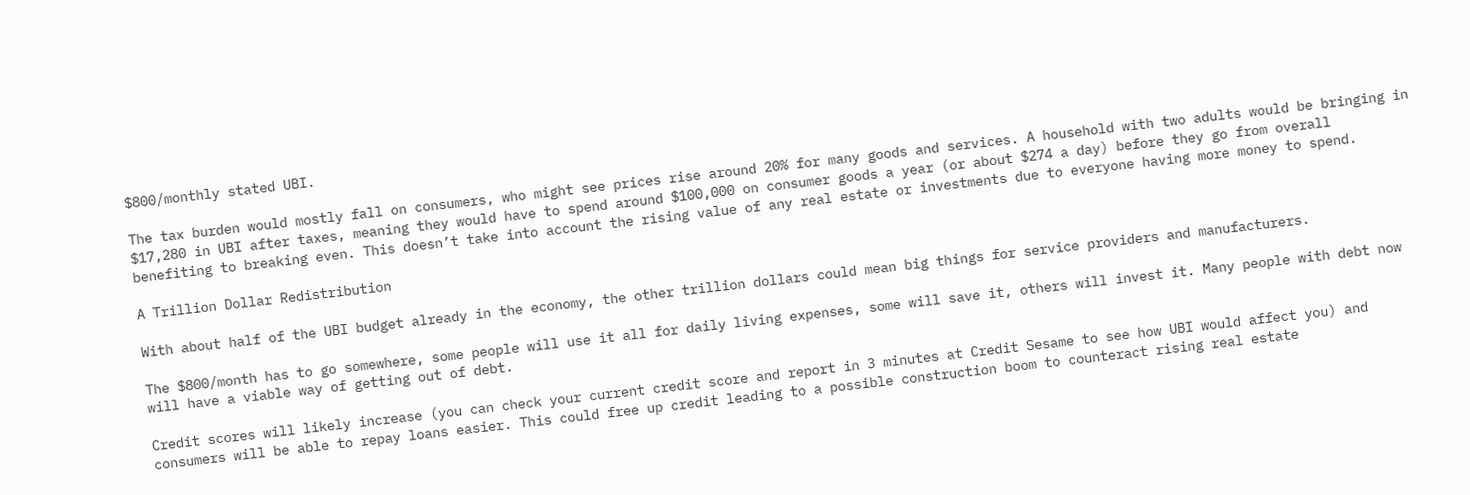$800/monthly stated UBI.

The tax burden would mostly fall on consumers, who might see prices rise around 20% for many goods and services. A household with two adults would be bringing in $17,280 in UBI after taxes, meaning they would have to spend around $100,000 on consumer goods a year (or about $274 a day) before they go from overall benefiting to breaking even. This doesn’t take into account the rising value of any real estate or investments due to everyone having more money to spend.

A Trillion Dollar Redistribution

With about half of the UBI budget already in the economy, the other trillion dollars could mean big things for service providers and manufacturers.

The $800/month has to go somewhere, some people will use it all for daily living expenses, some will save it, others will invest it. Many people with debt now will have a viable way of getting out of debt.

Credit scores will likely increase (you can check your current credit score and report in 3 minutes at Credit Sesame to see how UBI would affect you) and consumers will be able to repay loans easier. This could free up credit leading to a possible construction boom to counteract rising real estate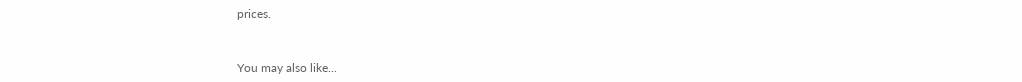prices.


You may also like...